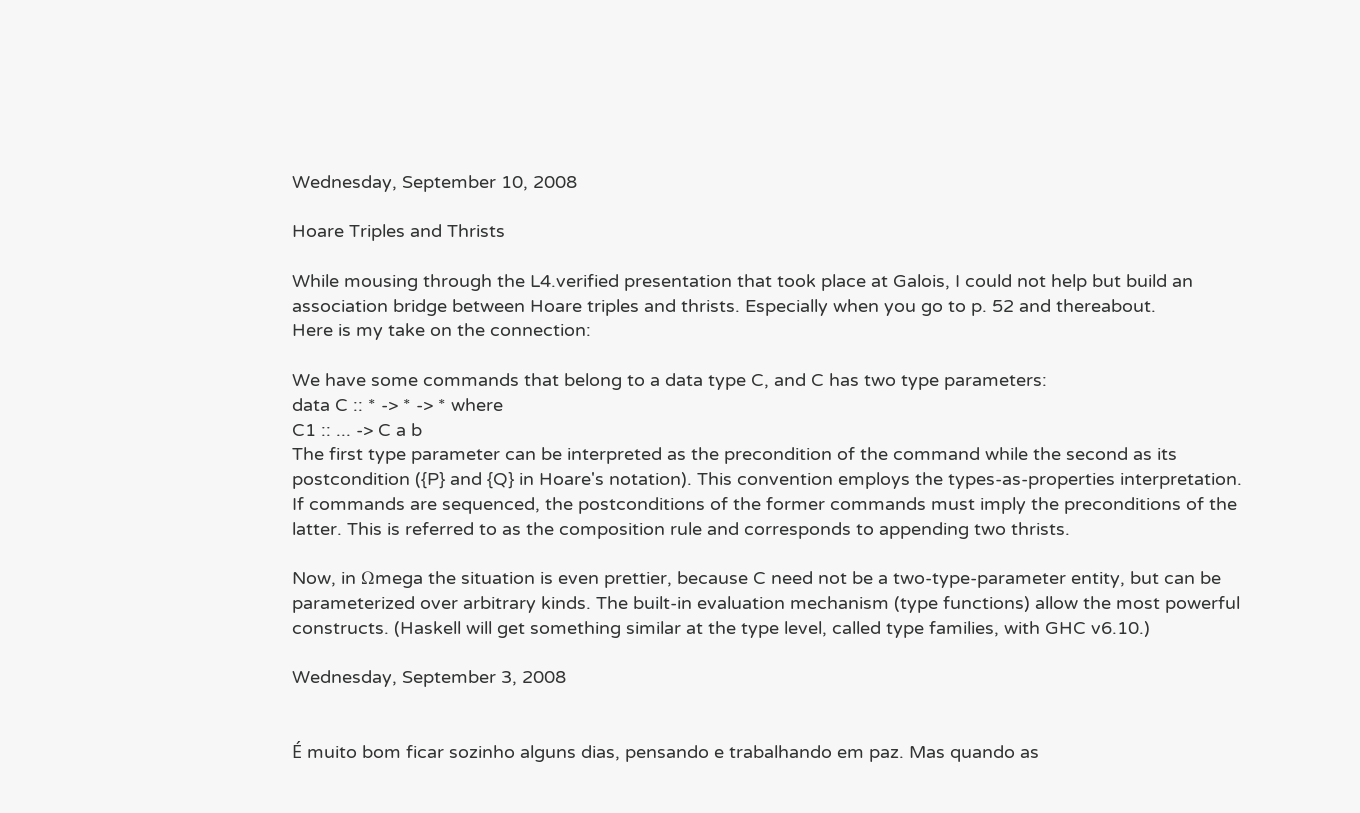Wednesday, September 10, 2008

Hoare Triples and Thrists

While mousing through the L4.verified presentation that took place at Galois, I could not help but build an association bridge between Hoare triples and thrists. Especially when you go to p. 52 and thereabout.
Here is my take on the connection:

We have some commands that belong to a data type C, and C has two type parameters:
data C :: * -> * -> * where
C1 :: ... -> C a b
The first type parameter can be interpreted as the precondition of the command while the second as its postcondition ({P} and {Q} in Hoare's notation). This convention employs the types-as-properties interpretation.
If commands are sequenced, the postconditions of the former commands must imply the preconditions of the latter. This is referred to as the composition rule and corresponds to appending two thrists.

Now, in Ωmega the situation is even prettier, because C need not be a two-type-parameter entity, but can be parameterized over arbitrary kinds. The built-in evaluation mechanism (type functions) allow the most powerful constructs. (Haskell will get something similar at the type level, called type families, with GHC v6.10.)

Wednesday, September 3, 2008


É muito bom ficar sozinho alguns dias, pensando e trabalhando em paz. Mas quando as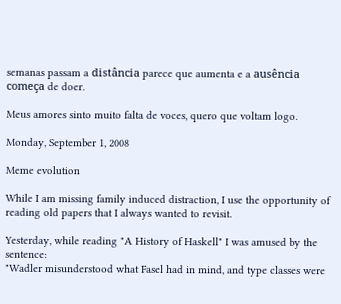semanas passam a distância parece que aumenta e a ausência começa de doer.

Meus amores sinto muito falta de voces, quero que voltam logo.

Monday, September 1, 2008

Meme evolution

While I am missing family induced distraction, I use the opportunity of reading old papers that I always wanted to revisit.

Yesterday, while reading "A History of Haskell" I was amused by the sentence:
"Wadler misunderstood what Fasel had in mind, and type classes were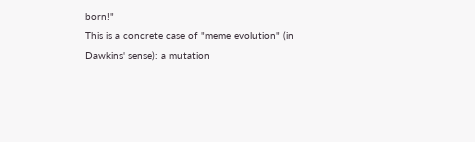born!"
This is a concrete case of "meme evolution" (in Dawkins' sense): a mutation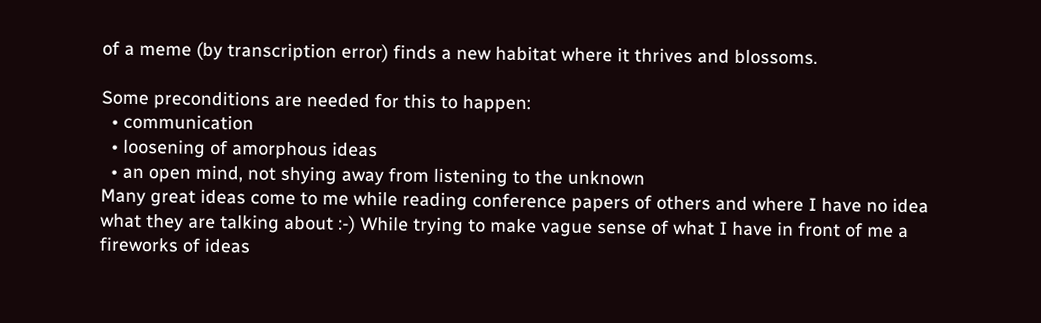of a meme (by transcription error) finds a new habitat where it thrives and blossoms.

Some preconditions are needed for this to happen:
  • communication
  • loosening of amorphous ideas
  • an open mind, not shying away from listening to the unknown
Many great ideas come to me while reading conference papers of others and where I have no idea what they are talking about :-) While trying to make vague sense of what I have in front of me a fireworks of ideas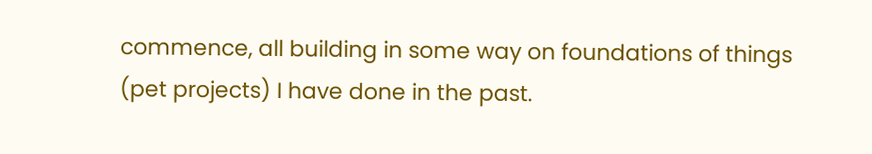commence, all building in some way on foundations of things (pet projects) I have done in the past.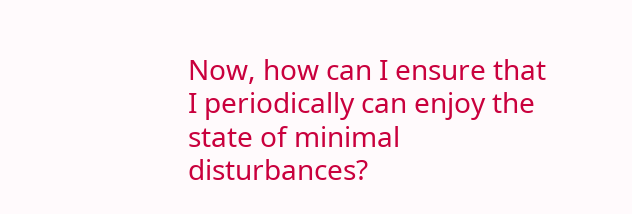Now, how can I ensure that I periodically can enjoy the state of minimal disturbances?